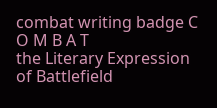combat writing badge C O M B A T
the Literary Expression of Battlefield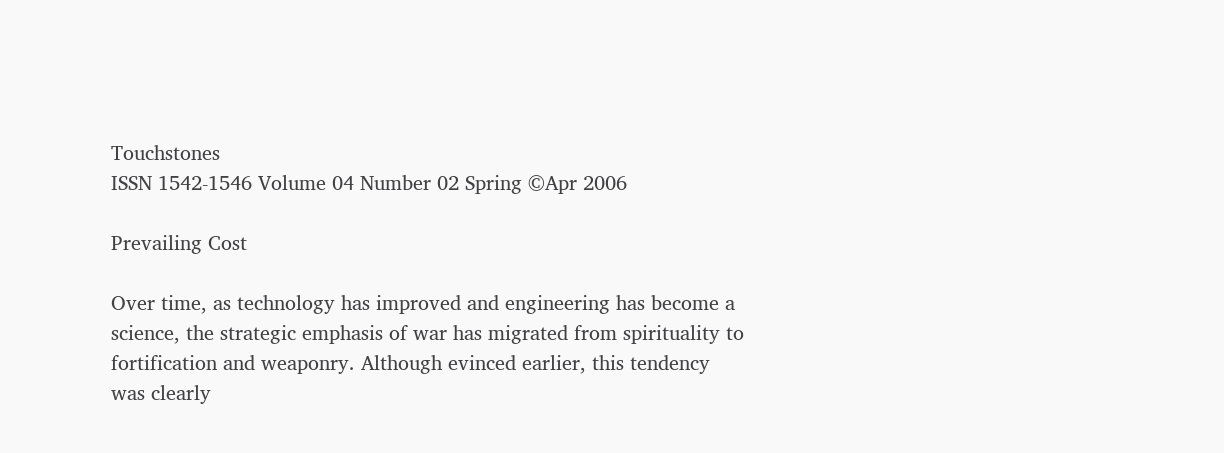Touchstones
ISSN 1542-1546 Volume 04 Number 02 Spring ©Apr 2006

Prevailing Cost

Over time, as technology has improved and engineering has become a science, the strategic emphasis of war has migrated from spirituality to fortification and weaponry. Although evinced earlier, this tendency was clearly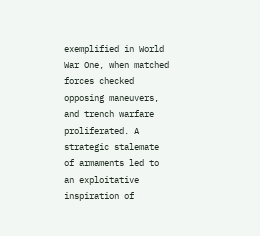exemplified in World War One, when matched forces checked opposing maneuvers, and trench warfare proliferated. A strategic stalemate of armaments led to an exploitative inspiration of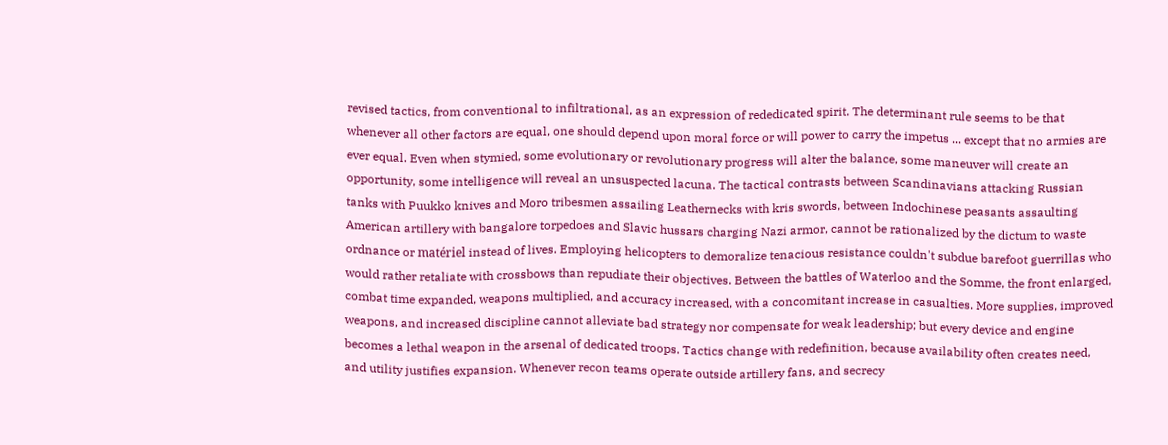revised tactics, from conventional to infiltrational, as an expression of rededicated spirit. The determinant rule seems to be that whenever all other factors are equal, one should depend upon moral force or will power to carry the impetus ... except that no armies are ever equal. Even when stymied, some evolutionary or revolutionary progress will alter the balance, some maneuver will create an opportunity, some intelligence will reveal an unsuspected lacuna. The tactical contrasts between Scandinavians attacking Russian tanks with Puukko knives and Moro tribesmen assailing Leathernecks with kris swords, between Indochinese peasants assaulting American artillery with bangalore torpedoes and Slavic hussars charging Nazi armor, cannot be rationalized by the dictum to waste ordnance or matériel instead of lives. Employing helicopters to demoralize tenacious resistance couldn't subdue barefoot guerrillas who would rather retaliate with crossbows than repudiate their objectives. Between the battles of Waterloo and the Somme, the front enlarged, combat time expanded, weapons multiplied, and accuracy increased, with a concomitant increase in casualties. More supplies, improved weapons, and increased discipline cannot alleviate bad strategy nor compensate for weak leadership; but every device and engine becomes a lethal weapon in the arsenal of dedicated troops. Tactics change with redefinition, because availability often creates need, and utility justifies expansion. Whenever recon teams operate outside artillery fans, and secrecy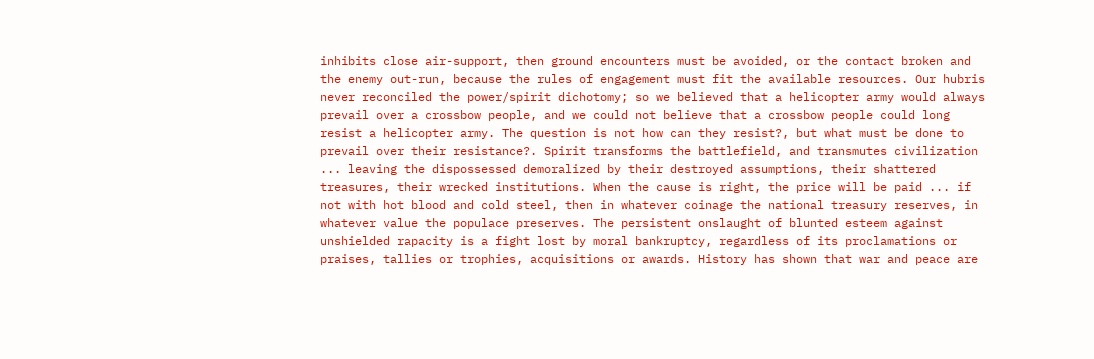inhibits close air-support, then ground encounters must be avoided, or the contact broken and the enemy out-run, because the rules of engagement must fit the available resources. Our hubris never reconciled the power/spirit dichotomy; so we believed that a helicopter army would always prevail over a crossbow people, and we could not believe that a crossbow people could long resist a helicopter army. The question is not how can they resist?, but what must be done to prevail over their resistance?. Spirit transforms the battlefield, and transmutes civilization ... leaving the dispossessed demoralized by their destroyed assumptions, their shattered treasures, their wrecked institutions. When the cause is right, the price will be paid ... if not with hot blood and cold steel, then in whatever coinage the national treasury reserves, in whatever value the populace preserves. The persistent onslaught of blunted esteem against unshielded rapacity is a fight lost by moral bankruptcy, regardless of its proclamations or praises, tallies or trophies, acquisitions or awards. History has shown that war and peace are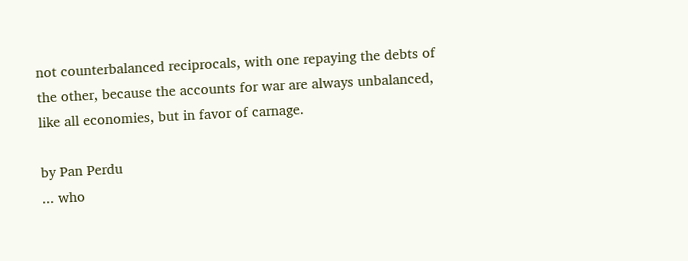not counterbalanced reciprocals, with one repaying the debts of the other, because the accounts for war are always unbalanced, like all economies, but in favor of carnage.

by Pan Perdu
... who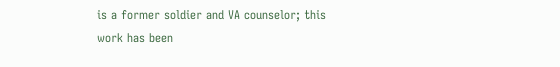is a former soldier and VA counselor; this work has been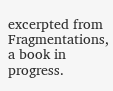excerpted from Fragmentations, a book in progress.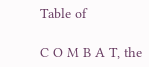Table of

C O M B A T, the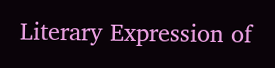Literary Expression of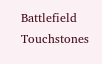Battlefield Touchstones